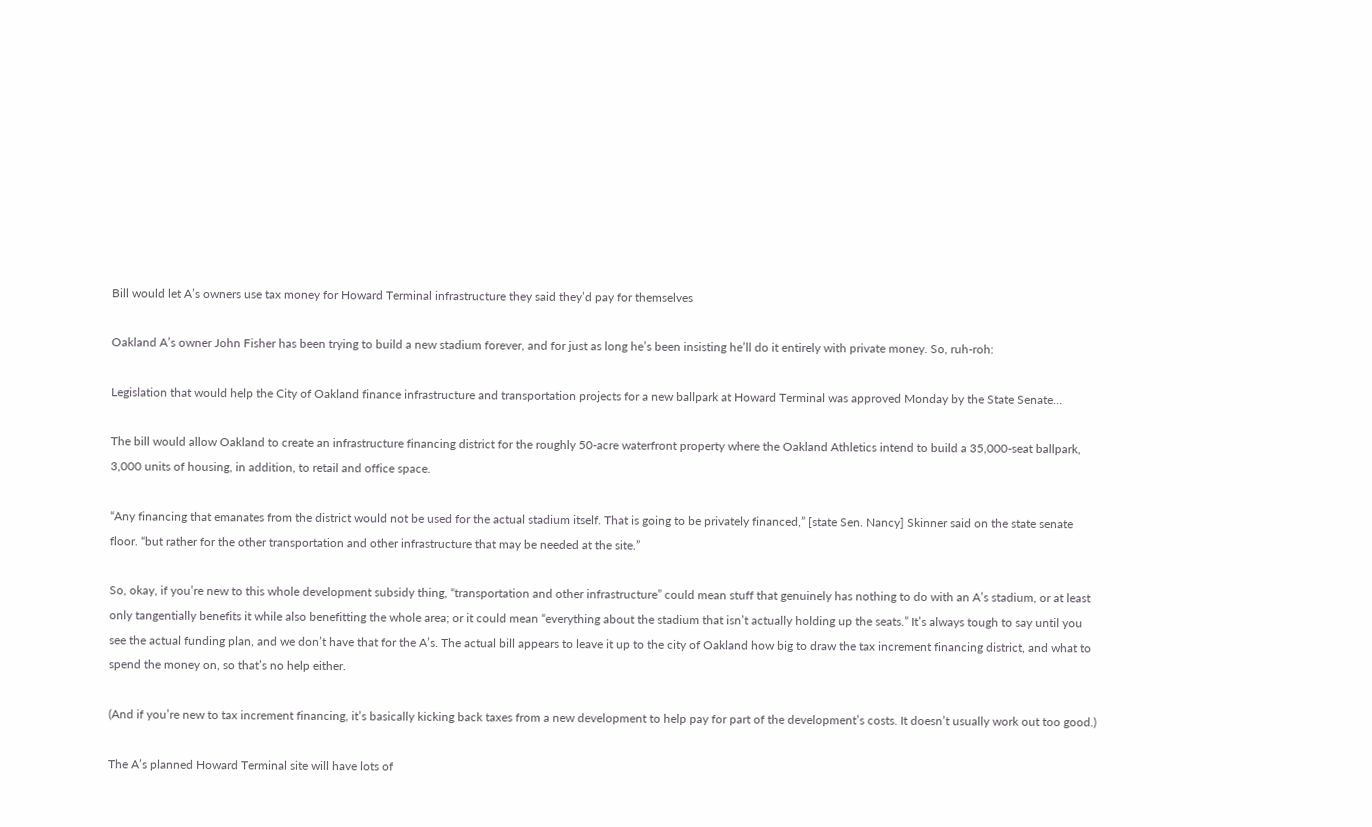Bill would let A’s owners use tax money for Howard Terminal infrastructure they said they’d pay for themselves

Oakland A’s owner John Fisher has been trying to build a new stadium forever, and for just as long he’s been insisting he’ll do it entirely with private money. So, ruh-roh:

Legislation that would help the City of Oakland finance infrastructure and transportation projects for a new ballpark at Howard Terminal was approved Monday by the State Senate…

The bill would allow Oakland to create an infrastructure financing district for the roughly 50-acre waterfront property where the Oakland Athletics intend to build a 35,000-seat ballpark, 3,000 units of housing, in addition, to retail and office space.

“Any financing that emanates from the district would not be used for the actual stadium itself. That is going to be privately financed,” [state Sen. Nancy] Skinner said on the state senate floor. “but rather for the other transportation and other infrastructure that may be needed at the site.”

So, okay, if you’re new to this whole development subsidy thing, “transportation and other infrastructure” could mean stuff that genuinely has nothing to do with an A’s stadium, or at least only tangentially benefits it while also benefitting the whole area; or it could mean “everything about the stadium that isn’t actually holding up the seats.” It’s always tough to say until you see the actual funding plan, and we don’t have that for the A’s. The actual bill appears to leave it up to the city of Oakland how big to draw the tax increment financing district, and what to spend the money on, so that’s no help either.

(And if you’re new to tax increment financing, it’s basically kicking back taxes from a new development to help pay for part of the development’s costs. It doesn’t usually work out too good.)

The A’s planned Howard Terminal site will have lots of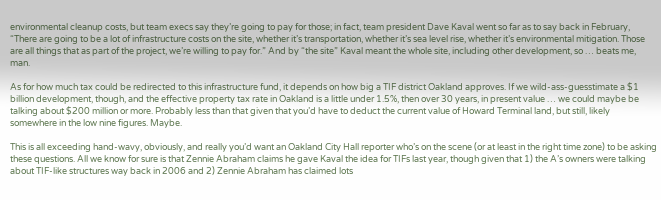environmental cleanup costs, but team execs say they’re going to pay for those; in fact, team president Dave Kaval went so far as to say back in February, “There are going to be a lot of infrastructure costs on the site, whether it’s transportation, whether it’s sea level rise, whether it’s environmental mitigation. Those are all things that as part of the project, we’re willing to pay for.” And by “the site” Kaval meant the whole site, including other development, so … beats me, man.

As for how much tax could be redirected to this infrastructure fund, it depends on how big a TIF district Oakland approves. If we wild-ass-guesstimate a $1 billion development, though, and the effective property tax rate in Oakland is a little under 1.5%, then over 30 years, in present value … we could maybe be talking about $200 million or more. Probably less than that given that you’d have to deduct the current value of Howard Terminal land, but still, likely somewhere in the low nine figures. Maybe.

This is all exceeding hand-wavy, obviously, and really you’d want an Oakland City Hall reporter who’s on the scene (or at least in the right time zone) to be asking these questions. All we know for sure is that Zennie Abraham claims he gave Kaval the idea for TIFs last year, though given that 1) the A’s owners were talking about TIF-like structures way back in 2006 and 2) Zennie Abraham has claimed lots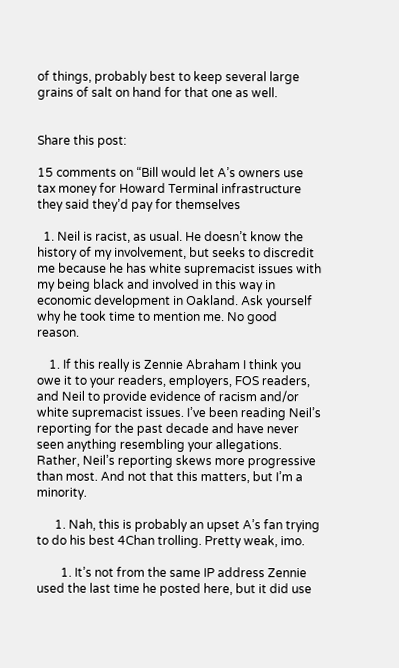of things, probably best to keep several large grains of salt on hand for that one as well.


Share this post:

15 comments on “Bill would let A’s owners use tax money for Howard Terminal infrastructure they said they’d pay for themselves

  1. Neil is racist, as usual. He doesn’t know the history of my involvement, but seeks to discredit me because he has white supremacist issues with my being black and involved in this way in economic development in Oakland. Ask yourself why he took time to mention me. No good reason.

    1. If this really is Zennie Abraham I think you owe it to your readers, employers, FOS readers, and Neil to provide evidence of racism and/or white supremacist issues. I’ve been reading Neil’s reporting for the past decade and have never seen anything resembling your allegations. Rather, Neil’s reporting skews more progressive than most. And not that this matters, but I’m a minority.

      1. Nah, this is probably an upset A’s fan trying to do his best 4Chan trolling. Pretty weak, imo.

        1. It’s not from the same IP address Zennie used the last time he posted here, but it did use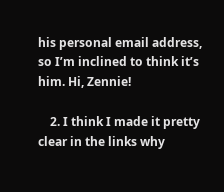his personal email address, so I’m inclined to think it’s him. Hi, Zennie!

    2. I think I made it pretty clear in the links why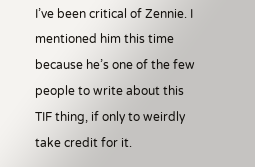I’ve been critical of Zennie. I mentioned him this time because he’s one of the few people to write about this TIF thing, if only to weirdly take credit for it.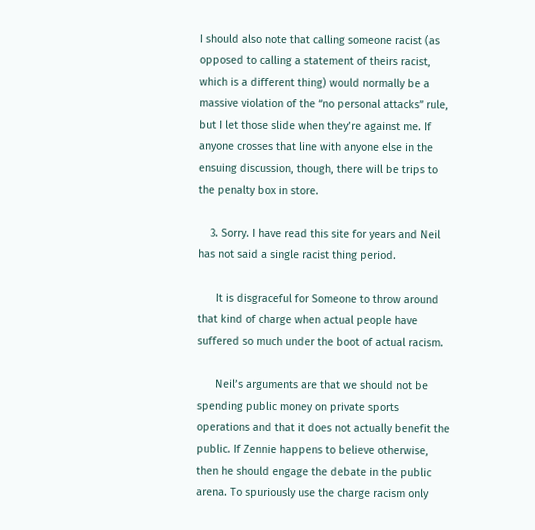I should also note that calling someone racist (as opposed to calling a statement of theirs racist, which is a different thing) would normally be a massive violation of the “no personal attacks” rule, but I let those slide when they’re against me. If anyone crosses that line with anyone else in the ensuing discussion, though, there will be trips to the penalty box in store.

    3. Sorry. I have read this site for years and Neil has not said a single racist thing period.

      It is disgraceful for Someone to throw around that kind of charge when actual people have suffered so much under the boot of actual racism.

      Neil’s arguments are that we should not be spending public money on private sports operations and that it does not actually benefit the public. If Zennie happens to believe otherwise, then he should engage the debate in the public arena. To spuriously use the charge racism only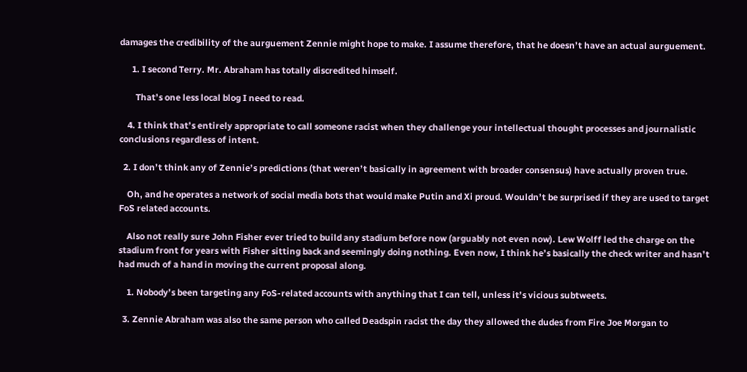damages the credibility of the aurguement Zennie might hope to make. I assume therefore, that he doesn’t have an actual aurguement.

      1. I second Terry. Mr. Abraham has totally discredited himself.

        That’s one less local blog I need to read.

    4. I think that’s entirely appropriate to call someone racist when they challenge your intellectual thought processes and journalistic conclusions regardless of intent.

  2. I don’t think any of Zennie’s predictions (that weren’t basically in agreement with broader consensus) have actually proven true.

    Oh, and he operates a network of social media bots that would make Putin and Xi proud. Wouldn’t be surprised if they are used to target FoS related accounts.

    Also not really sure John Fisher ever tried to build any stadium before now (arguably not even now). Lew Wolff led the charge on the stadium front for years with Fisher sitting back and seemingly doing nothing. Even now, I think he’s basically the check writer and hasn’t had much of a hand in moving the current proposal along.

    1. Nobody’s been targeting any FoS-related accounts with anything that I can tell, unless it’s vicious subtweets.

  3. Zennie Abraham was also the same person who called Deadspin racist the day they allowed the dudes from Fire Joe Morgan to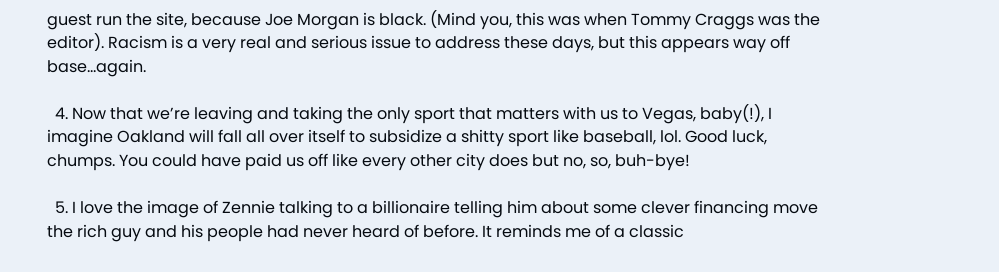guest run the site, because Joe Morgan is black. (Mind you, this was when Tommy Craggs was the editor). Racism is a very real and serious issue to address these days, but this appears way off base…again.

  4. Now that we’re leaving and taking the only sport that matters with us to Vegas, baby(!), I imagine Oakland will fall all over itself to subsidize a shitty sport like baseball, lol. Good luck, chumps. You could have paid us off like every other city does but no, so, buh-bye!

  5. I love the image of Zennie talking to a billionaire telling him about some clever financing move the rich guy and his people had never heard of before. It reminds me of a classic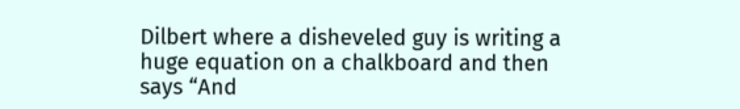Dilbert where a disheveled guy is writing a huge equation on a chalkboard and then says “And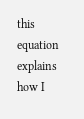this equation explains how I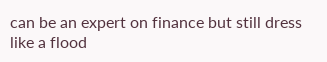can be an expert on finance but still dress like a flood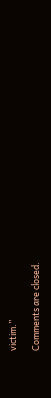victim.”

Comments are closed.